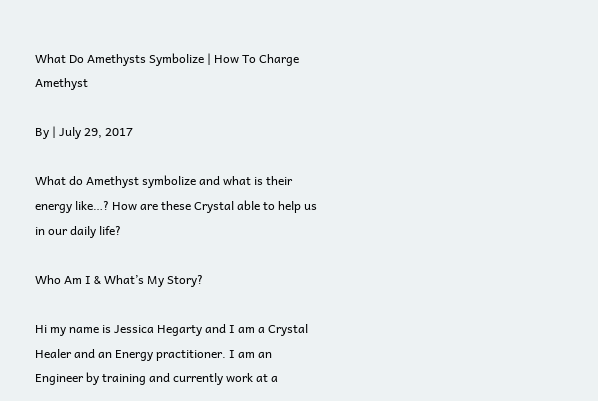What Do Amethysts Symbolize | How To Charge Amethyst

By | July 29, 2017

What do Amethyst symbolize and what is their energy like…? How are these Crystal able to help us in our daily life?

Who Am I & What’s My Story?

Hi my name is Jessica Hegarty and I am a Crystal Healer and an Energy practitioner. I am an Engineer by training and currently work at a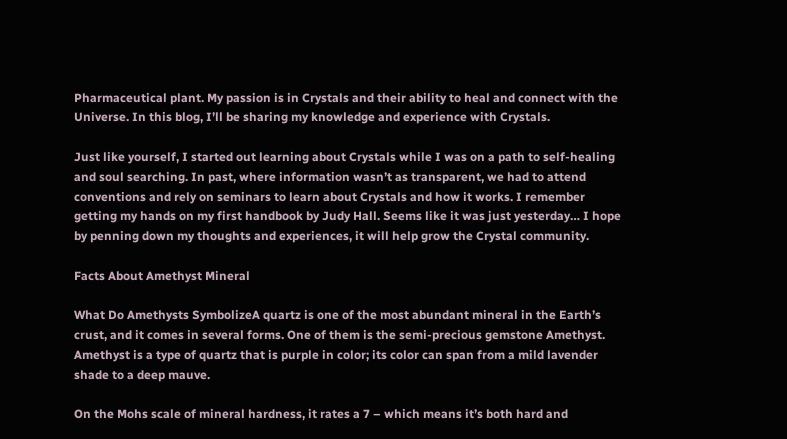Pharmaceutical plant. My passion is in Crystals and their ability to heal and connect with the Universe. In this blog, I’ll be sharing my knowledge and experience with Crystals.

Just like yourself, I started out learning about Crystals while I was on a path to self-healing and soul searching. In past, where information wasn’t as transparent, we had to attend conventions and rely on seminars to learn about Crystals and how it works. I remember getting my hands on my first handbook by Judy Hall. Seems like it was just yesterday… I hope by penning down my thoughts and experiences, it will help grow the Crystal community.

Facts About Amethyst Mineral

What Do Amethysts SymbolizeA quartz is one of the most abundant mineral in the Earth’s crust, and it comes in several forms. One of them is the semi-precious gemstone Amethyst. Amethyst is a type of quartz that is purple in color; its color can span from a mild lavender shade to a deep mauve.

On the Mohs scale of mineral hardness, it rates a 7 – which means it’s both hard and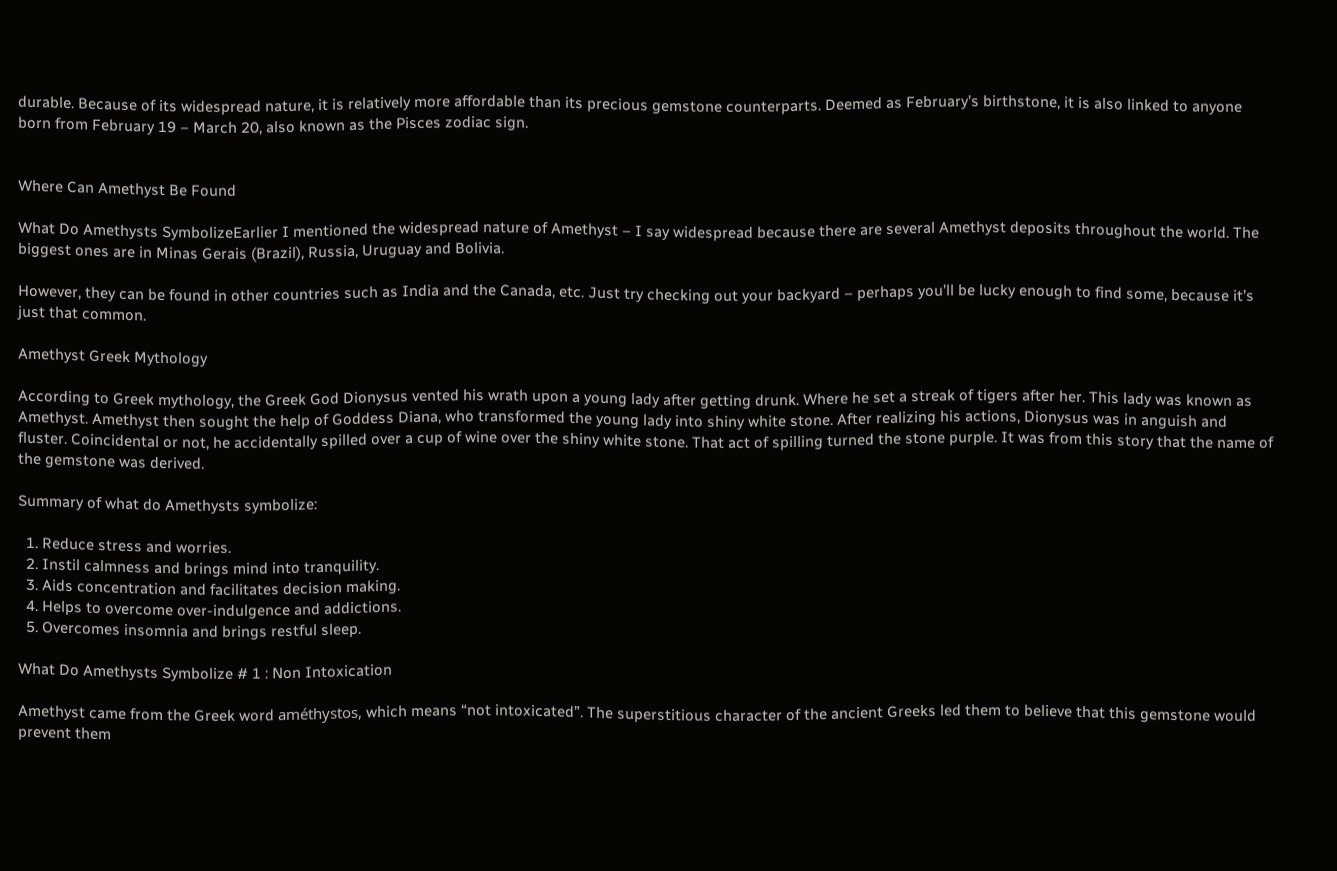durable. Because of its widespread nature, it is relatively more affordable than its precious gemstone counterparts. Deemed as February’s birthstone, it is also linked to anyone born from February 19 – March 20, also known as the Pisces zodiac sign.


Where Can Amethyst Be Found

What Do Amethysts SymbolizeEarlier I mentioned the widespread nature of Amethyst – I say widespread because there are several Amethyst deposits throughout the world. The biggest ones are in Minas Gerais (Brazil), Russia, Uruguay and Bolivia.

However, they can be found in other countries such as India and the Canada, etc. Just try checking out your backyard – perhaps you’ll be lucky enough to find some, because it’s just that common.

Amethyst Greek Mythology

According to Greek mythology, the Greek God Dionysus vented his wrath upon a young lady after getting drunk. Where he set a streak of tigers after her. This lady was known as Amethyst. Amethyst then sought the help of Goddess Diana, who transformed the young lady into shiny white stone. After realizing his actions, Dionysus was in anguish and fluster. Coincidental or not, he accidentally spilled over a cup of wine over the shiny white stone. That act of spilling turned the stone purple. It was from this story that the name of the gemstone was derived.

Summary of what do Amethysts symbolize:

  1. Reduce stress and worries.
  2. Instil calmness and brings mind into tranquility.
  3. Aids concentration and facilitates decision making.
  4. Helps to overcome over-indulgence and addictions.
  5. Overcomes insomnia and brings restful sleep.

What Do Amethysts Symbolize # 1 : Non Intoxication

Amethyst came from the Greek word améthystos, which means “not intoxicated”. The superstitious character of the ancient Greeks led them to believe that this gemstone would prevent them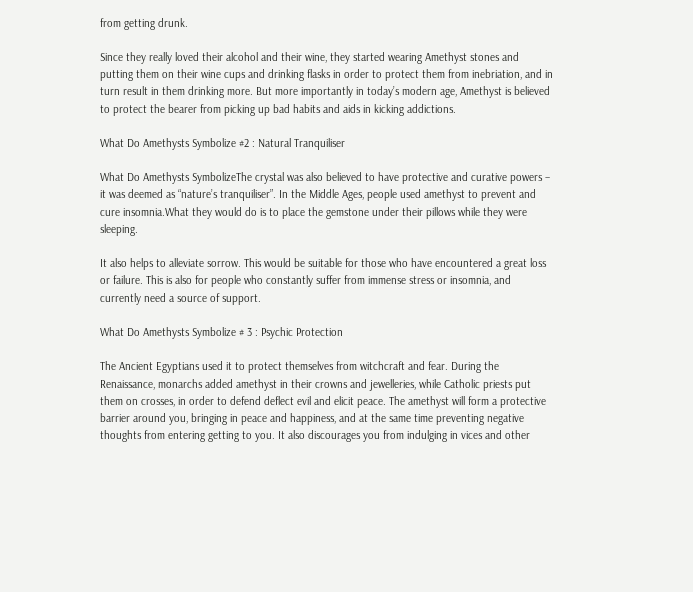from getting drunk.

Since they really loved their alcohol and their wine, they started wearing Amethyst stones and putting them on their wine cups and drinking flasks in order to protect them from inebriation, and in turn result in them drinking more. But more importantly in today’s modern age, Amethyst is believed to protect the bearer from picking up bad habits and aids in kicking addictions.

What Do Amethysts Symbolize #2 : Natural Tranquiliser

What Do Amethysts SymbolizeThe crystal was also believed to have protective and curative powers – it was deemed as “nature’s tranquiliser”. In the Middle Ages, people used amethyst to prevent and cure insomnia.What they would do is to place the gemstone under their pillows while they were sleeping.

It also helps to alleviate sorrow. This would be suitable for those who have encountered a great loss or failure. This is also for people who constantly suffer from immense stress or insomnia, and currently need a source of support.

What Do Amethysts Symbolize # 3 : Psychic Protection

The Ancient Egyptians used it to protect themselves from witchcraft and fear. During the Renaissance, monarchs added amethyst in their crowns and jewelleries, while Catholic priests put them on crosses, in order to defend deflect evil and elicit peace. The amethyst will form a protective barrier around you, bringing in peace and happiness, and at the same time preventing negative thoughts from entering getting to you. It also discourages you from indulging in vices and other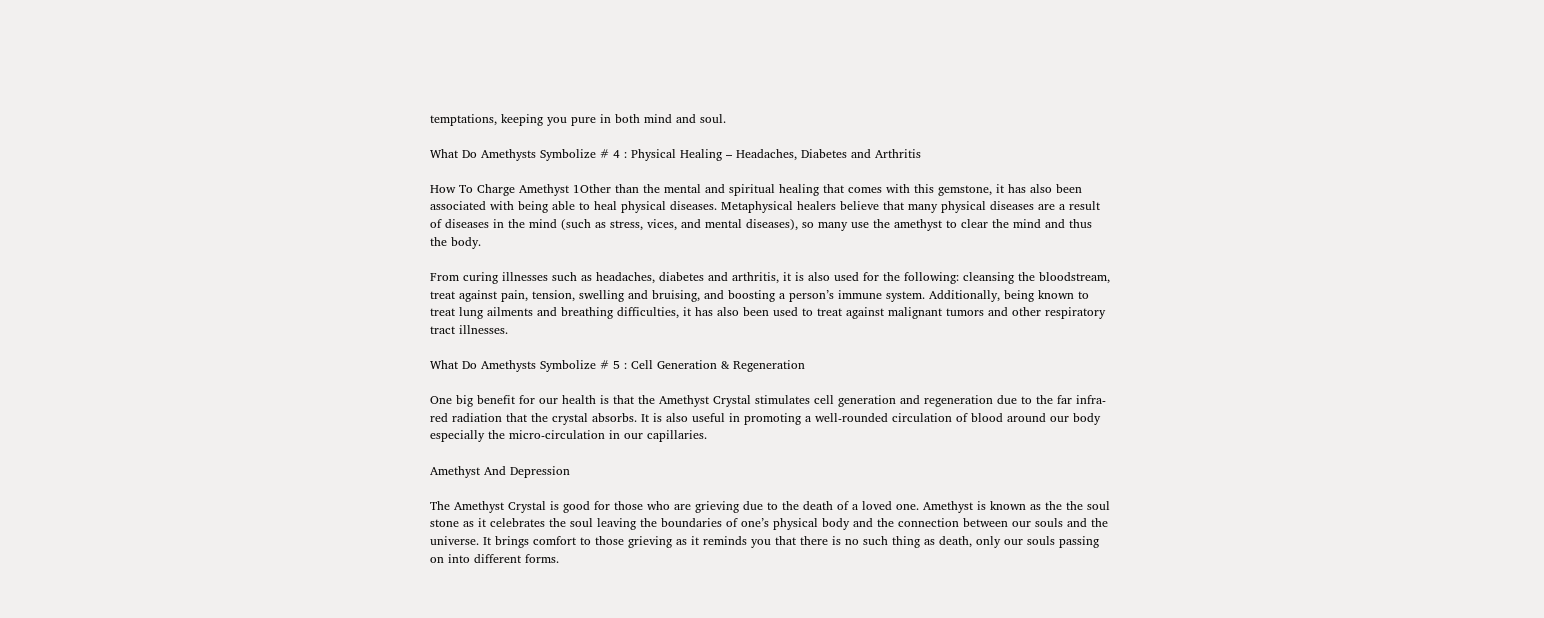temptations, keeping you pure in both mind and soul.

What Do Amethysts Symbolize # 4 : Physical Healing – Headaches, Diabetes and Arthritis

How To Charge Amethyst 1Other than the mental and spiritual healing that comes with this gemstone, it has also been associated with being able to heal physical diseases. Metaphysical healers believe that many physical diseases are a result of diseases in the mind (such as stress, vices, and mental diseases), so many use the amethyst to clear the mind and thus the body.

From curing illnesses such as headaches, diabetes and arthritis, it is also used for the following: cleansing the bloodstream, treat against pain, tension, swelling and bruising, and boosting a person’s immune system. Additionally, being known to treat lung ailments and breathing difficulties, it has also been used to treat against malignant tumors and other respiratory tract illnesses.

What Do Amethysts Symbolize # 5 : Cell Generation & Regeneration

One big benefit for our health is that the Amethyst Crystal stimulates cell generation and regeneration due to the far infra-red radiation that the crystal absorbs. It is also useful in promoting a well-rounded circulation of blood around our body especially the micro-circulation in our capillaries.

Amethyst And Depression

The Amethyst Crystal is good for those who are grieving due to the death of a loved one. Amethyst is known as the the soul stone as it celebrates the soul leaving the boundaries of one’s physical body and the connection between our souls and the universe. It brings comfort to those grieving as it reminds you that there is no such thing as death, only our souls passing on into different forms.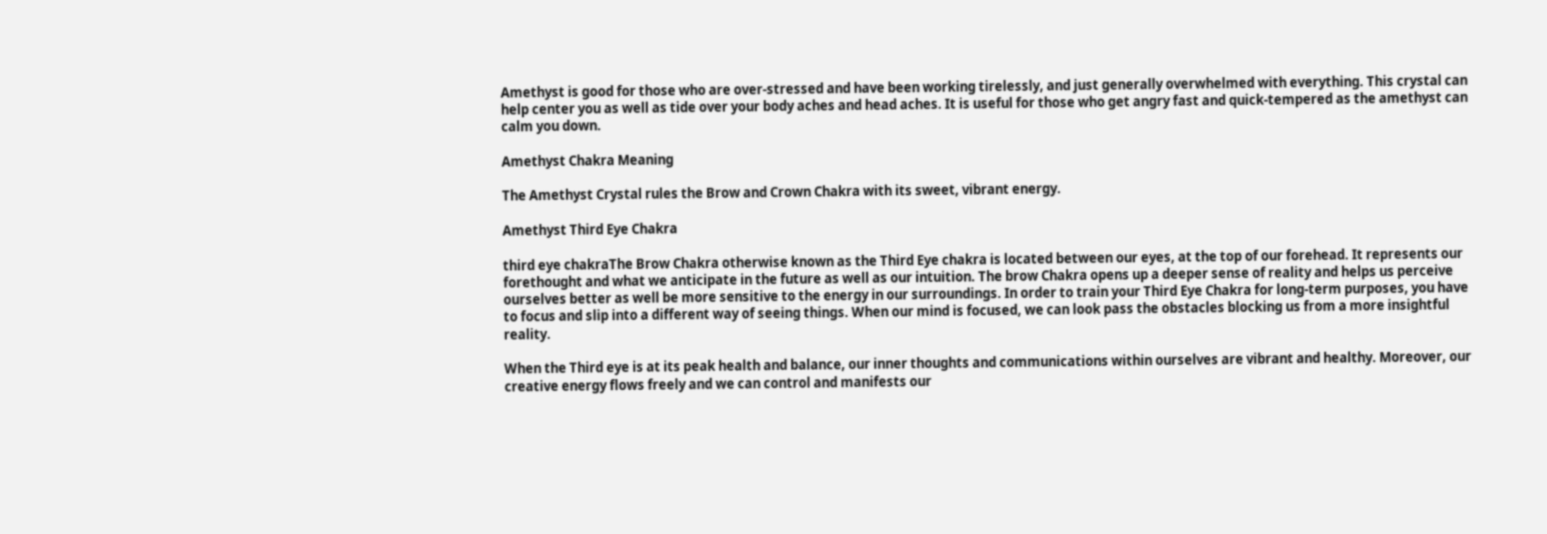Amethyst is good for those who are over-stressed and have been working tirelessly, and just generally overwhelmed with everything. This crystal can help center you as well as tide over your body aches and head aches. It is useful for those who get angry fast and quick-tempered as the amethyst can calm you down.

Amethyst Chakra Meaning

The Amethyst Crystal rules the Brow and Crown Chakra with its sweet, vibrant energy.

Amethyst Third Eye Chakra

third eye chakraThe Brow Chakra otherwise known as the Third Eye chakra is located between our eyes, at the top of our forehead. It represents our forethought and what we anticipate in the future as well as our intuition. The brow Chakra opens up a deeper sense of reality and helps us perceive ourselves better as well be more sensitive to the energy in our surroundings. In order to train your Third Eye Chakra for long-term purposes, you have to focus and slip into a different way of seeing things. When our mind is focused, we can look pass the obstacles blocking us from a more insightful reality.

When the Third eye is at its peak health and balance, our inner thoughts and communications within ourselves are vibrant and healthy. Moreover, our creative energy flows freely and we can control and manifests our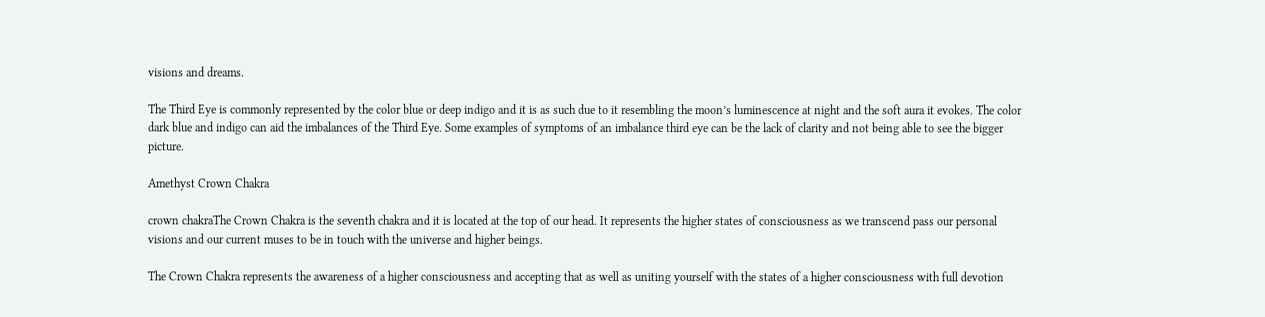visions and dreams.

The Third Eye is commonly represented by the color blue or deep indigo and it is as such due to it resembling the moon’s luminescence at night and the soft aura it evokes. The color dark blue and indigo can aid the imbalances of the Third Eye. Some examples of symptoms of an imbalance third eye can be the lack of clarity and not being able to see the bigger picture.

Amethyst Crown Chakra

crown chakraThe Crown Chakra is the seventh chakra and it is located at the top of our head. It represents the higher states of consciousness as we transcend pass our personal visions and our current muses to be in touch with the universe and higher beings.

The Crown Chakra represents the awareness of a higher consciousness and accepting that as well as uniting yourself with the states of a higher consciousness with full devotion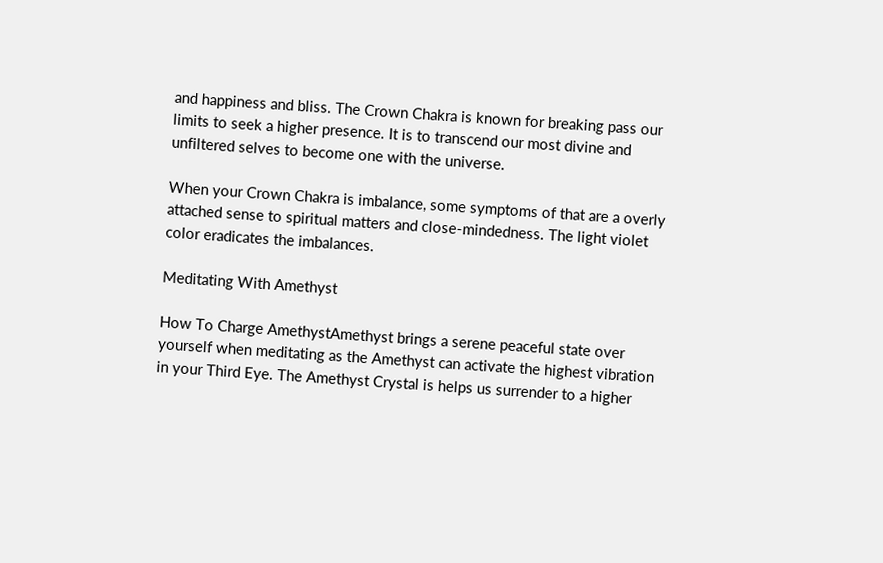and happiness and bliss. The Crown Chakra is known for breaking pass our limits to seek a higher presence. It is to transcend our most divine and unfiltered selves to become one with the universe.

When your Crown Chakra is imbalance, some symptoms of that are a overly attached sense to spiritual matters and close-mindedness. The light violet color eradicates the imbalances.

Meditating With Amethyst

How To Charge AmethystAmethyst brings a serene peaceful state over yourself when meditating as the Amethyst can activate the highest vibration in your Third Eye. The Amethyst Crystal is helps us surrender to a higher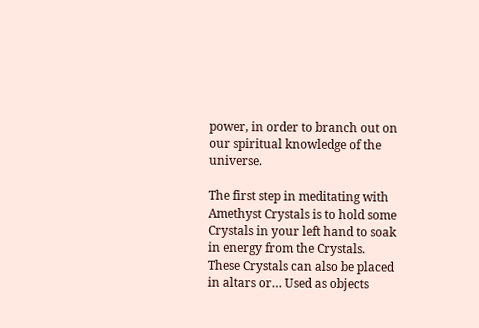power, in order to branch out on our spiritual knowledge of the universe.

The first step in meditating with Amethyst Crystals is to hold some Crystals in your left hand to soak in energy from the Crystals.  These Crystals can also be placed in altars or… Used as objects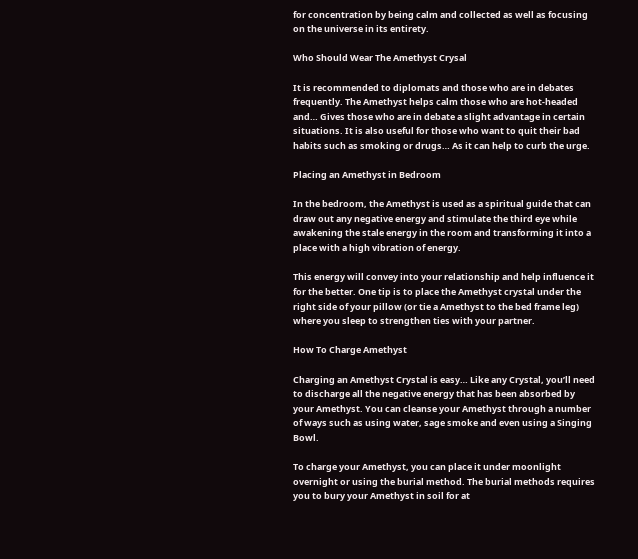for concentration by being calm and collected as well as focusing on the universe in its entirety.

Who Should Wear The Amethyst Crysal

It is recommended to diplomats and those who are in debates frequently. The Amethyst helps calm those who are hot-headed and… Gives those who are in debate a slight advantage in certain situations. It is also useful for those who want to quit their bad habits such as smoking or drugs… As it can help to curb the urge.

Placing an Amethyst in Bedroom

In the bedroom, the Amethyst is used as a spiritual guide that can draw out any negative energy and stimulate the third eye while awakening the stale energy in the room and transforming it into a place with a high vibration of energy.

This energy will convey into your relationship and help influence it for the better. One tip is to place the Amethyst crystal under the right side of your pillow (or tie a Amethyst to the bed frame leg) where you sleep to strengthen ties with your partner.

How To Charge Amethyst

Charging an Amethyst Crystal is easy… Like any Crystal, you’ll need to discharge all the negative energy that has been absorbed by your Amethyst. You can cleanse your Amethyst through a number of ways such as using water, sage smoke and even using a Singing Bowl.

To charge your Amethyst, you can place it under moonlight overnight or using the burial method. The burial methods requires you to bury your Amethyst in soil for at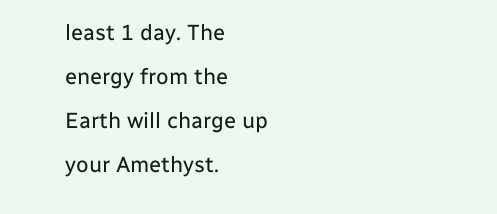least 1 day. The energy from the Earth will charge up your Amethyst.